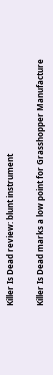Killer Is Dead review: blunt instrument

Killer Is Dead marks a low point for Grasshopper Manufacture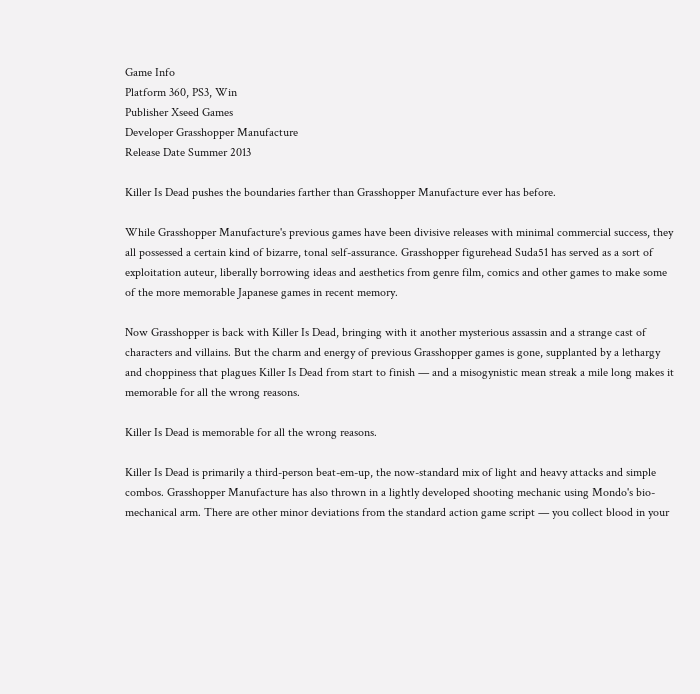Game Info
Platform 360, PS3, Win
Publisher Xseed Games
Developer Grasshopper Manufacture
Release Date Summer 2013

Killer Is Dead pushes the boundaries farther than Grasshopper Manufacture ever has before.

While Grasshopper Manufacture's previous games have been divisive releases with minimal commercial success, they all possessed a certain kind of bizarre, tonal self-assurance. Grasshopper figurehead Suda51 has served as a sort of exploitation auteur, liberally borrowing ideas and aesthetics from genre film, comics and other games to make some of the more memorable Japanese games in recent memory.

Now Grasshopper is back with Killer Is Dead, bringing with it another mysterious assassin and a strange cast of characters and villains. But the charm and energy of previous Grasshopper games is gone, supplanted by a lethargy and choppiness that plagues Killer Is Dead from start to finish — and a misogynistic mean streak a mile long makes it memorable for all the wrong reasons.

Killer Is Dead is memorable for all the wrong reasons.

Killer Is Dead is primarily a third-person beat-em-up, the now-standard mix of light and heavy attacks and simple combos. Grasshopper Manufacture has also thrown in a lightly developed shooting mechanic using Mondo's bio-mechanical arm. There are other minor deviations from the standard action game script — you collect blood in your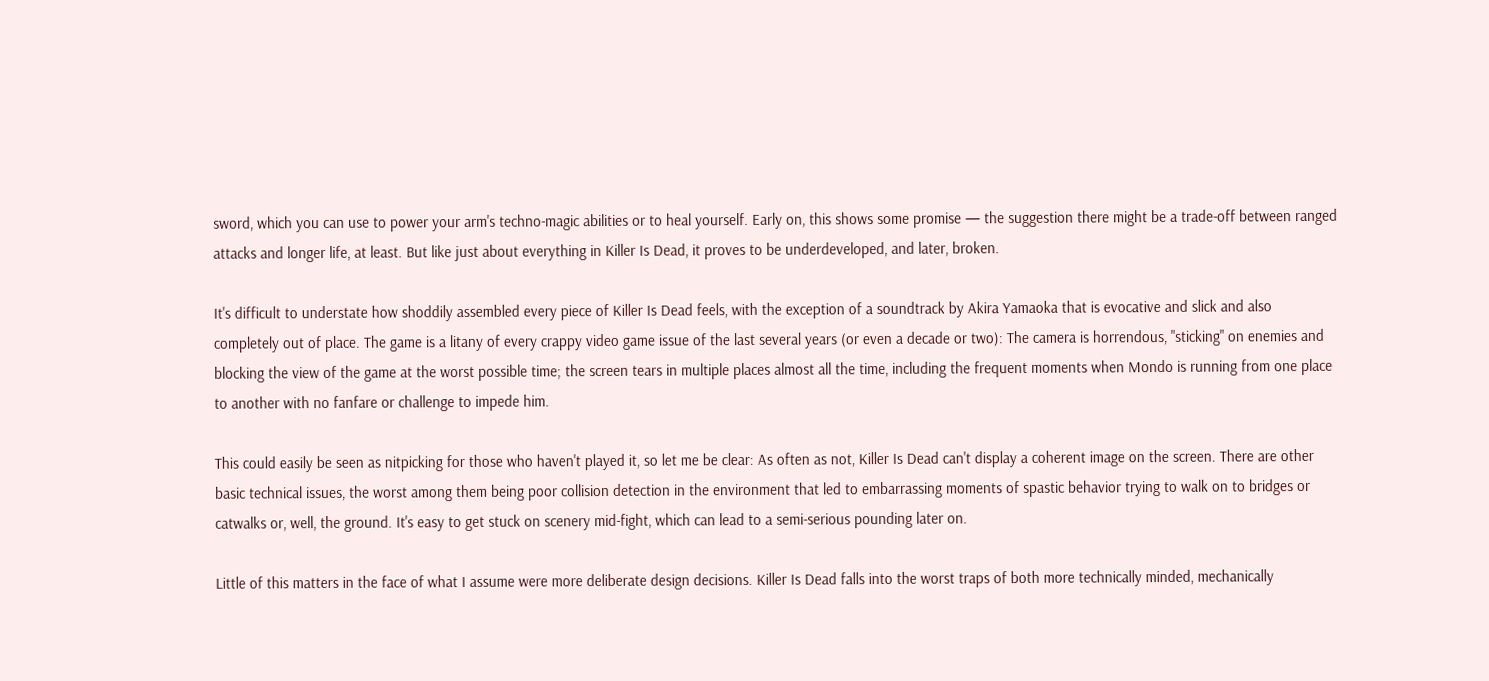sword, which you can use to power your arm's techno-magic abilities or to heal yourself. Early on, this shows some promise — the suggestion there might be a trade-off between ranged attacks and longer life, at least. But like just about everything in Killer Is Dead, it proves to be underdeveloped, and later, broken.

It's difficult to understate how shoddily assembled every piece of Killer Is Dead feels, with the exception of a soundtrack by Akira Yamaoka that is evocative and slick and also completely out of place. The game is a litany of every crappy video game issue of the last several years (or even a decade or two): The camera is horrendous, "sticking" on enemies and blocking the view of the game at the worst possible time; the screen tears in multiple places almost all the time, including the frequent moments when Mondo is running from one place to another with no fanfare or challenge to impede him.

This could easily be seen as nitpicking for those who haven't played it, so let me be clear: As often as not, Killer Is Dead can't display a coherent image on the screen. There are other basic technical issues, the worst among them being poor collision detection in the environment that led to embarrassing moments of spastic behavior trying to walk on to bridges or catwalks or, well, the ground. It's easy to get stuck on scenery mid-fight, which can lead to a semi-serious pounding later on.

Little of this matters in the face of what I assume were more deliberate design decisions. Killer Is Dead falls into the worst traps of both more technically minded, mechanically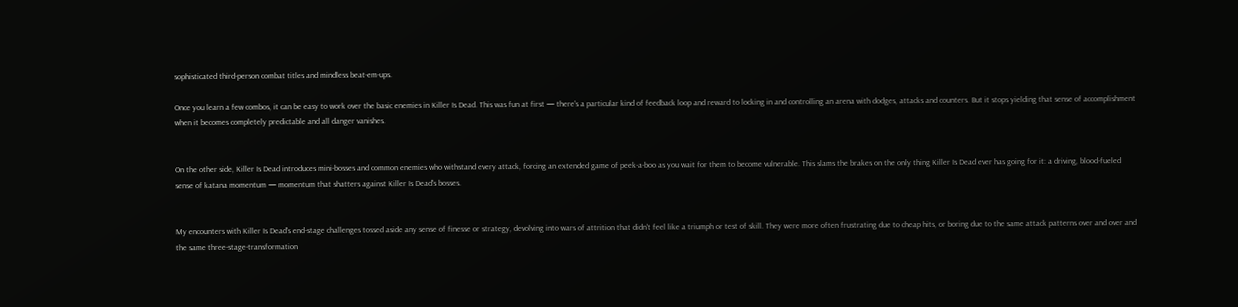sophisticated third-person combat titles and mindless beat-em-ups.

Once you learn a few combos, it can be easy to work over the basic enemies in Killer Is Dead. This was fun at first — there's a particular kind of feedback loop and reward to locking in and controlling an arena with dodges, attacks and counters. But it stops yielding that sense of accomplishment when it becomes completely predictable and all danger vanishes.


On the other side, Killer Is Dead introduces mini-bosses and common enemies who withstand every attack, forcing an extended game of peek-a-boo as you wait for them to become vulnerable. This slams the brakes on the only thing Killer Is Dead ever has going for it: a driving, blood-fueled sense of katana momentum — momentum that shatters against Killer Is Dead's bosses.


My encounters with Killer Is Dead's end-stage challenges tossed aside any sense of finesse or strategy, devolving into wars of attrition that didn't feel like a triumph or test of skill. They were more often frustrating due to cheap hits, or boring due to the same attack patterns over and over and the same three-stage-transformation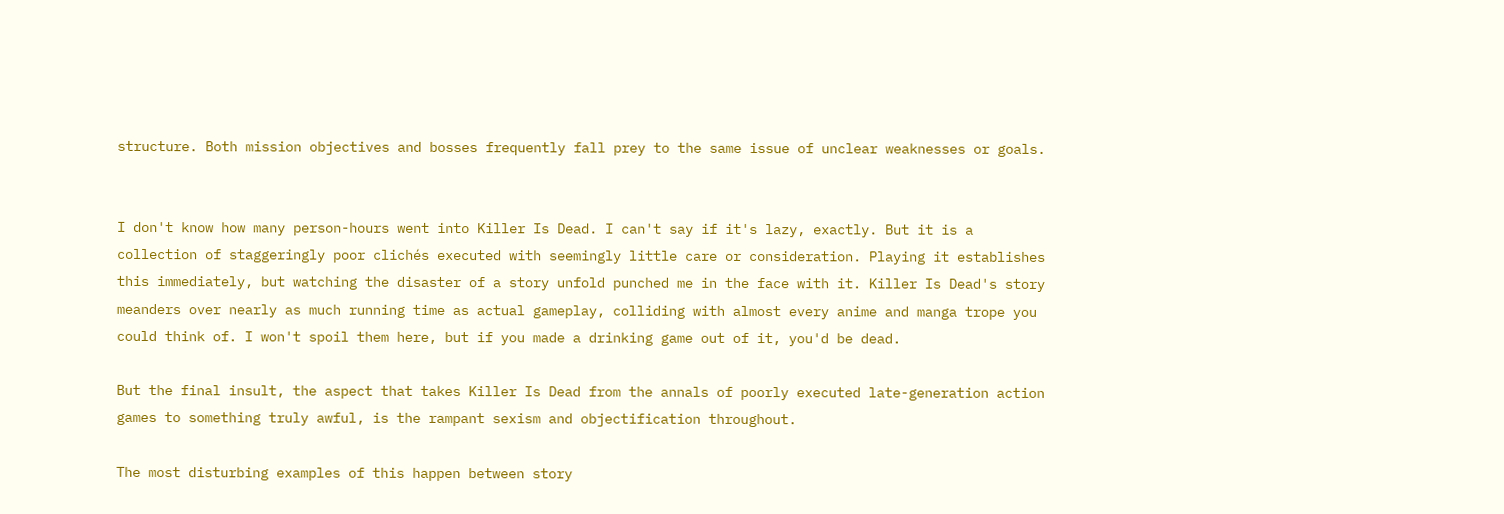structure. Both mission objectives and bosses frequently fall prey to the same issue of unclear weaknesses or goals.


I don't know how many person-hours went into Killer Is Dead. I can't say if it's lazy, exactly. But it is a collection of staggeringly poor clichés executed with seemingly little care or consideration. Playing it establishes this immediately, but watching the disaster of a story unfold punched me in the face with it. Killer Is Dead's story meanders over nearly as much running time as actual gameplay, colliding with almost every anime and manga trope you could think of. I won't spoil them here, but if you made a drinking game out of it, you'd be dead.

But the final insult, the aspect that takes Killer Is Dead from the annals of poorly executed late-generation action games to something truly awful, is the rampant sexism and objectification throughout.

The most disturbing examples of this happen between story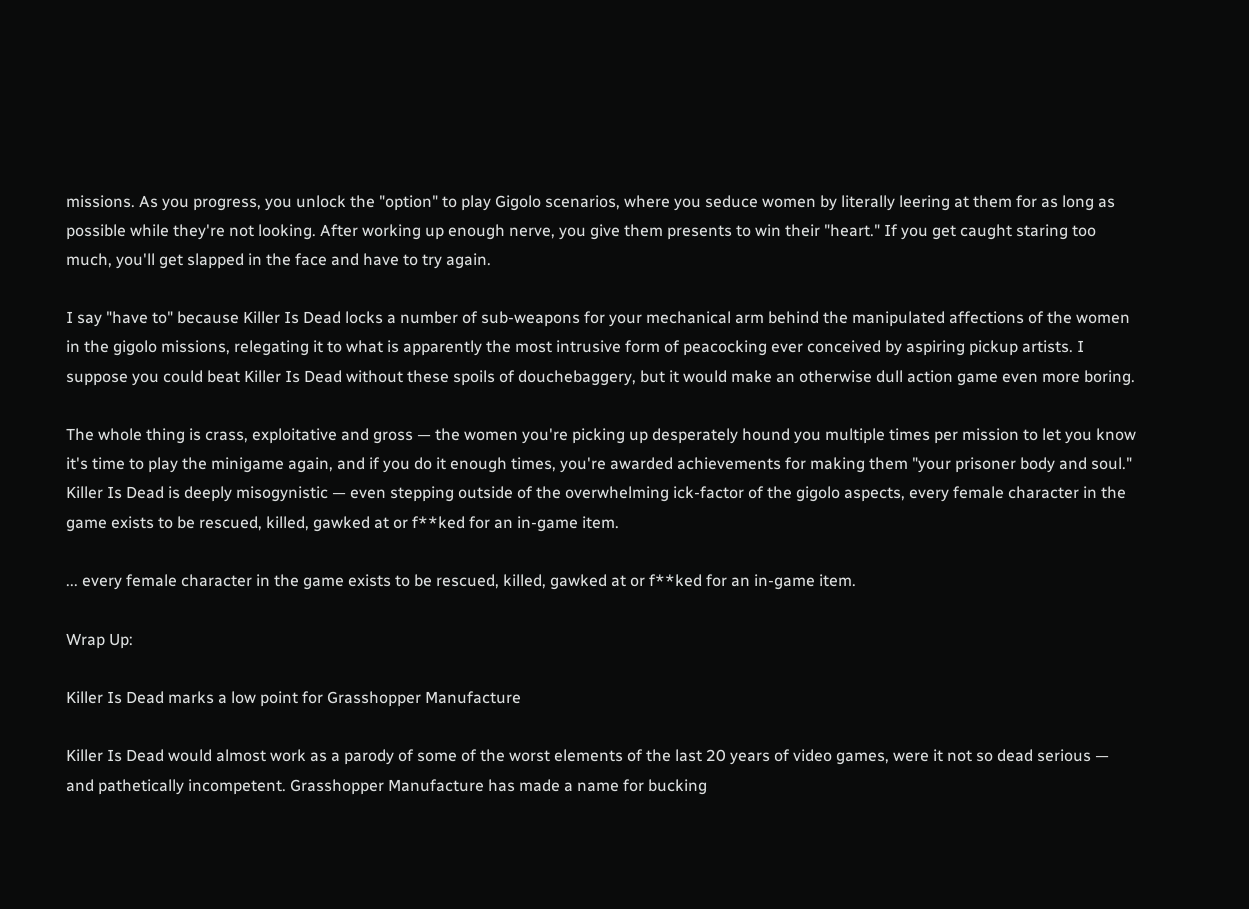missions. As you progress, you unlock the "option" to play Gigolo scenarios, where you seduce women by literally leering at them for as long as possible while they're not looking. After working up enough nerve, you give them presents to win their "heart." If you get caught staring too much, you'll get slapped in the face and have to try again.

I say "have to" because Killer Is Dead locks a number of sub-weapons for your mechanical arm behind the manipulated affections of the women in the gigolo missions, relegating it to what is apparently the most intrusive form of peacocking ever conceived by aspiring pickup artists. I suppose you could beat Killer Is Dead without these spoils of douchebaggery, but it would make an otherwise dull action game even more boring.

The whole thing is crass, exploitative and gross — the women you're picking up desperately hound you multiple times per mission to let you know it's time to play the minigame again, and if you do it enough times, you're awarded achievements for making them "your prisoner body and soul." Killer Is Dead is deeply misogynistic — even stepping outside of the overwhelming ick-factor of the gigolo aspects, every female character in the game exists to be rescued, killed, gawked at or f**ked for an in-game item.

... every female character in the game exists to be rescued, killed, gawked at or f**ked for an in-game item.

Wrap Up:

Killer Is Dead marks a low point for Grasshopper Manufacture

Killer Is Dead would almost work as a parody of some of the worst elements of the last 20 years of video games, were it not so dead serious — and pathetically incompetent. Grasshopper Manufacture has made a name for bucking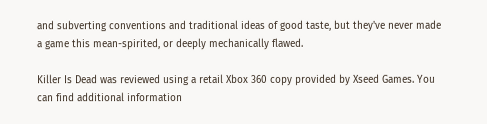and subverting conventions and traditional ideas of good taste, but they've never made a game this mean-spirited, or deeply mechanically flawed.

Killer Is Dead was reviewed using a retail Xbox 360 copy provided by Xseed Games. You can find additional information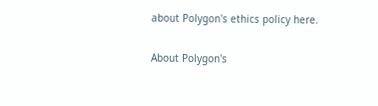about Polygon's ethics policy here.

About Polygon's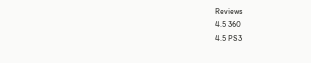Reviews
4.5 360
4.5 PS3